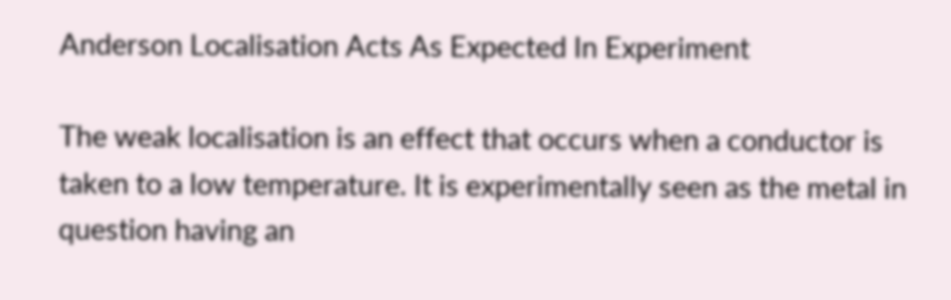Anderson Localisation Acts As Expected In Experiment

The weak localisation is an effect that occurs when a conductor is taken to a low temperature. It is experimentally seen as the metal in question having an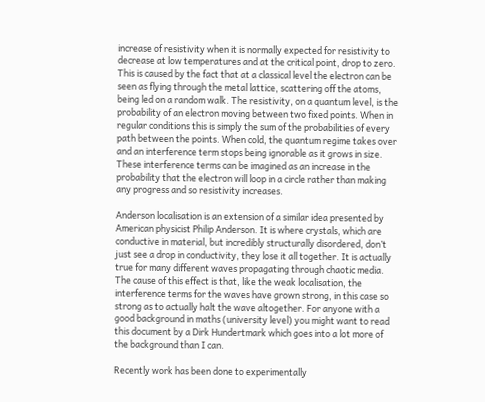increase of resistivity when it is normally expected for resistivity to decrease at low temperatures and at the critical point, drop to zero. This is caused by the fact that at a classical level the electron can be seen as flying through the metal lattice, scattering off the atoms, being led on a random walk. The resistivity, on a quantum level, is the probability of an electron moving between two fixed points. When in regular conditions this is simply the sum of the probabilities of every path between the points. When cold, the quantum regime takes over and an interference term stops being ignorable as it grows in size. These interference terms can be imagined as an increase in the probability that the electron will loop in a circle rather than making any progress and so resistivity increases.

Anderson localisation is an extension of a similar idea presented by American physicist Philip Anderson. It is where crystals, which are conductive in material, but incredibly structurally disordered, don’t just see a drop in conductivity, they lose it all together. It is actually true for many different waves propagating through chaotic media. The cause of this effect is that, like the weak localisation, the interference terms for the waves have grown strong, in this case so strong as to actually halt the wave altogether. For anyone with a good background in maths (university level) you might want to read this document by a Dirk Hundertmark which goes into a lot more of the background than I can.

Recently work has been done to experimentally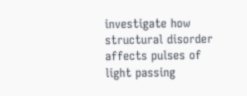investigate how structural disorder affects pulses of light passing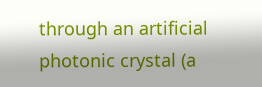through an artificial photonic crystal (a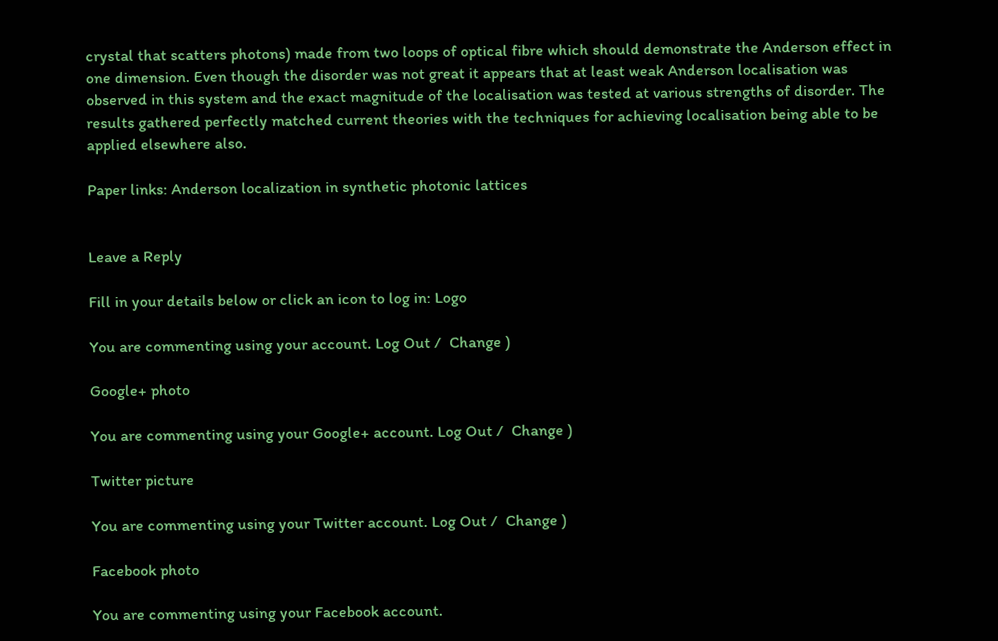crystal that scatters photons) made from two loops of optical fibre which should demonstrate the Anderson effect in one dimension. Even though the disorder was not great it appears that at least weak Anderson localisation was observed in this system and the exact magnitude of the localisation was tested at various strengths of disorder. The results gathered perfectly matched current theories with the techniques for achieving localisation being able to be applied elsewhere also.

Paper links: Anderson localization in synthetic photonic lattices


Leave a Reply

Fill in your details below or click an icon to log in: Logo

You are commenting using your account. Log Out /  Change )

Google+ photo

You are commenting using your Google+ account. Log Out /  Change )

Twitter picture

You are commenting using your Twitter account. Log Out /  Change )

Facebook photo

You are commenting using your Facebook account.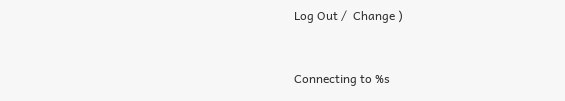Log Out /  Change )


Connecting to %s